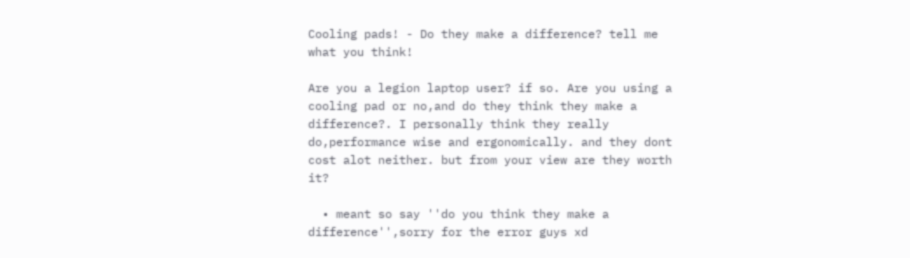Cooling pads! - Do they make a difference? tell me what you think!

Are you a legion laptop user? if so. Are you using a cooling pad or no,and do they think they make a difference?. I personally think they really do,performance wise and ergonomically. and they dont cost alot neither. but from your view are they worth it?

  • meant so say ''do you think they make a difference'',sorry for the error guys xd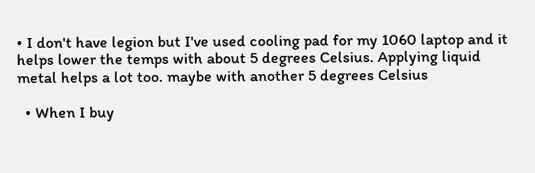• I don't have legion but I've used cooling pad for my 1060 laptop and it helps lower the temps with about 5 degrees Celsius. Applying liquid metal helps a lot too. maybe with another 5 degrees Celsius

  • When I buy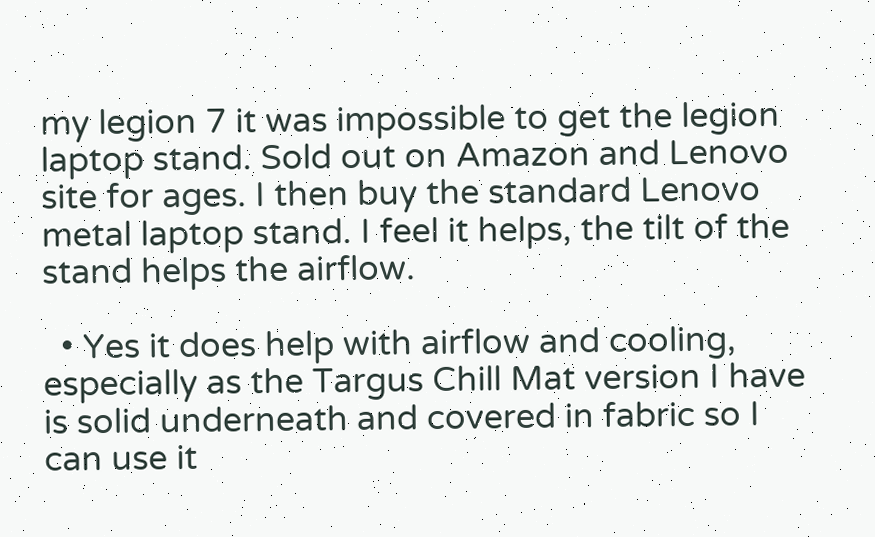my legion 7 it was impossible to get the legion laptop stand. Sold out on Amazon and Lenovo site for ages. I then buy the standard Lenovo metal laptop stand. I feel it helps, the tilt of the stand helps the airflow.

  • Yes it does help with airflow and cooling, especially as the Targus Chill Mat version I have is solid underneath and covered in fabric so I can use it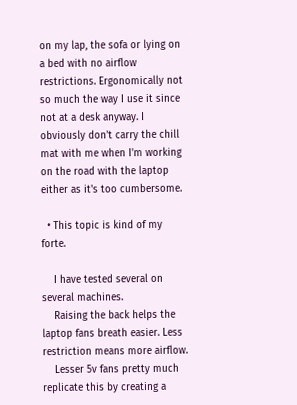on my lap, the sofa or lying on a bed with no airflow restrictions. Ergonomically not so much the way I use it since not at a desk anyway. I obviously don't carry the chill mat with me when I'm working on the road with the laptop either as it's too cumbersome.

  • This topic is kind of my forte.

    I have tested several on several machines.
    Raising the back helps the laptop fans breath easier. Less restriction means more airflow.
    Lesser 5v fans pretty much replicate this by creating a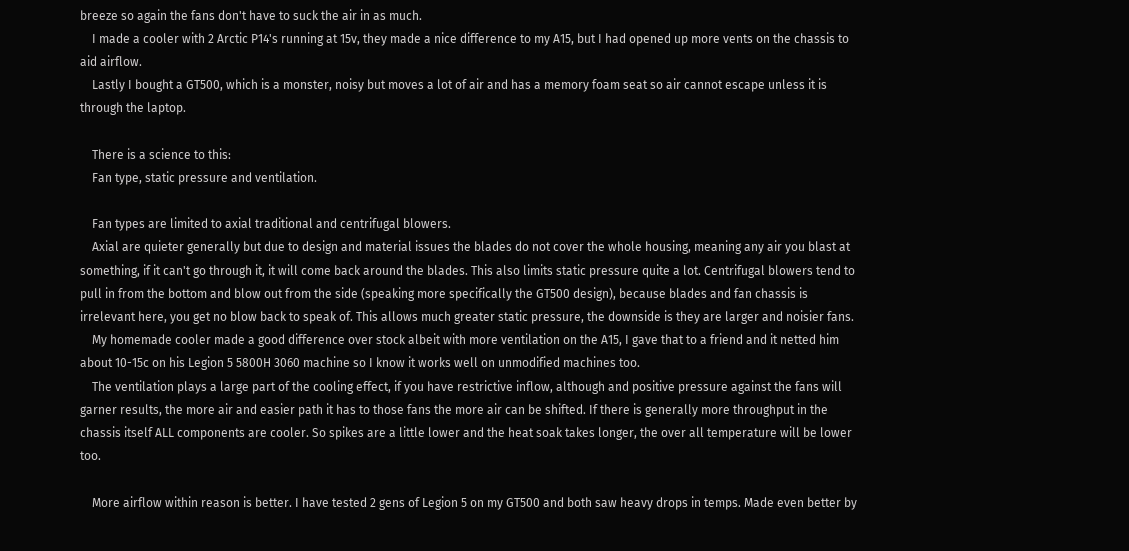breeze so again the fans don't have to suck the air in as much.
    I made a cooler with 2 Arctic P14's running at 15v, they made a nice difference to my A15, but I had opened up more vents on the chassis to aid airflow.
    Lastly I bought a GT500, which is a monster, noisy but moves a lot of air and has a memory foam seat so air cannot escape unless it is through the laptop.

    There is a science to this:
    Fan type, static pressure and ventilation.

    Fan types are limited to axial traditional and centrifugal blowers.
    Axial are quieter generally but due to design and material issues the blades do not cover the whole housing, meaning any air you blast at something, if it can't go through it, it will come back around the blades. This also limits static pressure quite a lot. Centrifugal blowers tend to pull in from the bottom and blow out from the side (speaking more specifically the GT500 design), because blades and fan chassis is irrelevant here, you get no blow back to speak of. This allows much greater static pressure, the downside is they are larger and noisier fans.
    My homemade cooler made a good difference over stock albeit with more ventilation on the A15, I gave that to a friend and it netted him about 10-15c on his Legion 5 5800H 3060 machine so I know it works well on unmodified machines too.
    The ventilation plays a large part of the cooling effect, if you have restrictive inflow, although and positive pressure against the fans will garner results, the more air and easier path it has to those fans the more air can be shifted. If there is generally more throughput in the chassis itself ALL components are cooler. So spikes are a little lower and the heat soak takes longer, the over all temperature will be lower too.

    More airflow within reason is better. I have tested 2 gens of Legion 5 on my GT500 and both saw heavy drops in temps. Made even better by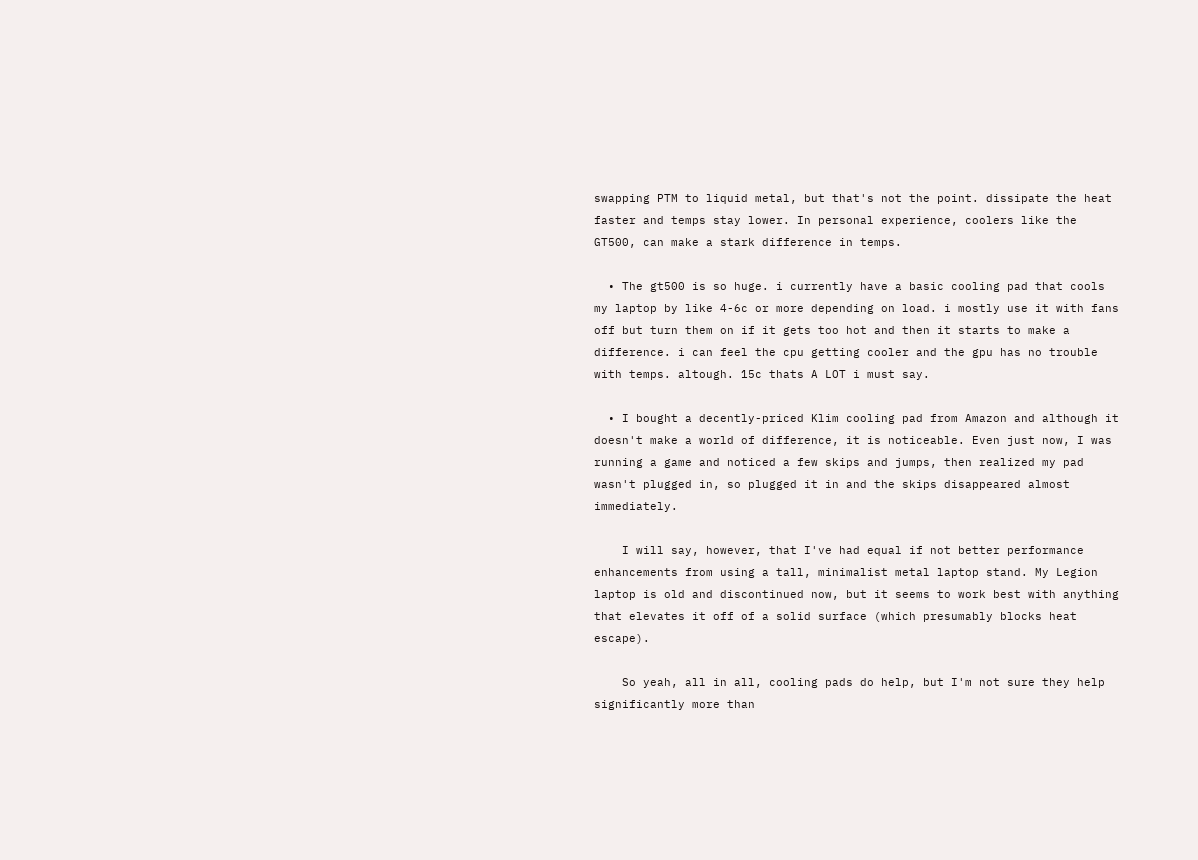swapping PTM to liquid metal, but that's not the point. dissipate the heat faster and temps stay lower. In personal experience, coolers like the GT500, can make a stark difference in temps.

  • The gt500 is so huge. i currently have a basic cooling pad that cools my laptop by like 4-6c or more depending on load. i mostly use it with fans off but turn them on if it gets too hot and then it starts to make a difference. i can feel the cpu getting cooler and the gpu has no trouble with temps. altough. 15c thats A LOT i must say.

  • I bought a decently-priced Klim cooling pad from Amazon and although it doesn't make a world of difference, it is noticeable. Even just now, I was running a game and noticed a few skips and jumps, then realized my pad wasn't plugged in, so plugged it in and the skips disappeared almost immediately.

    I will say, however, that I've had equal if not better performance enhancements from using a tall, minimalist metal laptop stand. My Legion laptop is old and discontinued now, but it seems to work best with anything that elevates it off of a solid surface (which presumably blocks heat escape).

    So yeah, all in all, cooling pads do help, but I'm not sure they help significantly more than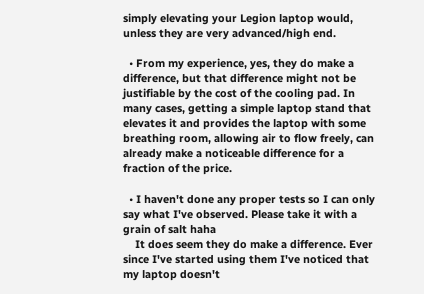simply elevating your Legion laptop would, unless they are very advanced/high end.

  • From my experience, yes, they do make a difference, but that difference might not be justifiable by the cost of the cooling pad. In many cases, getting a simple laptop stand that elevates it and provides the laptop with some breathing room, allowing air to flow freely, can already make a noticeable difference for a fraction of the price.

  • I haven't done any proper tests so I can only say what I've observed. Please take it with a grain of salt haha
    It does seem they do make a difference. Ever since I've started using them I've noticed that my laptop doesn't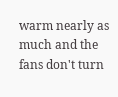warm nearly as much and the fans don't turn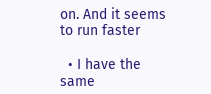on. And it seems to run faster

  • I have the same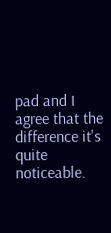pad and I agree that the difference it's quite noticeable.